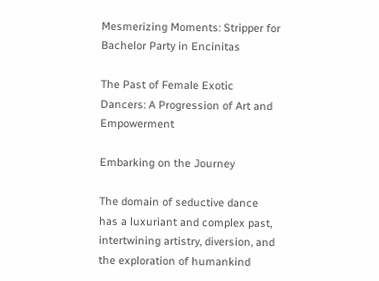Mesmerizing Moments: Stripper for Bachelor Party in Encinitas

The Past of Female Exotic Dancers: A Progression of Art and Empowerment

Embarking on the Journey

The domain of seductive dance has a luxuriant and complex past, intertwining artistry, diversion, and the exploration of humankind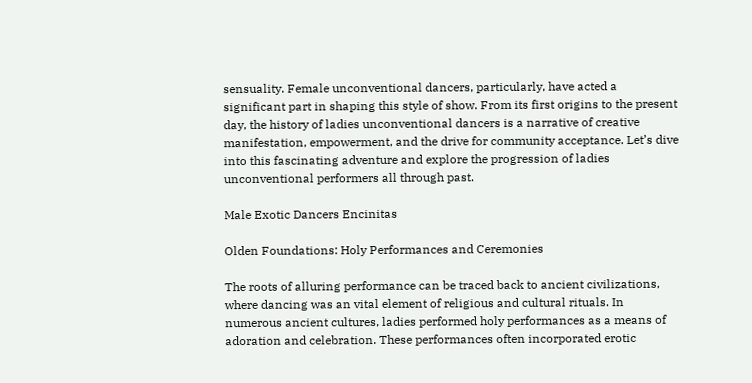sensuality. Female unconventional dancers, particularly, have acted a significant part in shaping this style of show. From its first origins to the present day, the history of ladies unconventional dancers is a narrative of creative manifestation, empowerment, and the drive for community acceptance. Let’s dive into this fascinating adventure and explore the progression of ladies unconventional performers all through past.

Male Exotic Dancers Encinitas

Olden Foundations: Holy Performances and Ceremonies

The roots of alluring performance can be traced back to ancient civilizations, where dancing was an vital element of religious and cultural rituals. In numerous ancient cultures, ladies performed holy performances as a means of adoration and celebration. These performances often incorporated erotic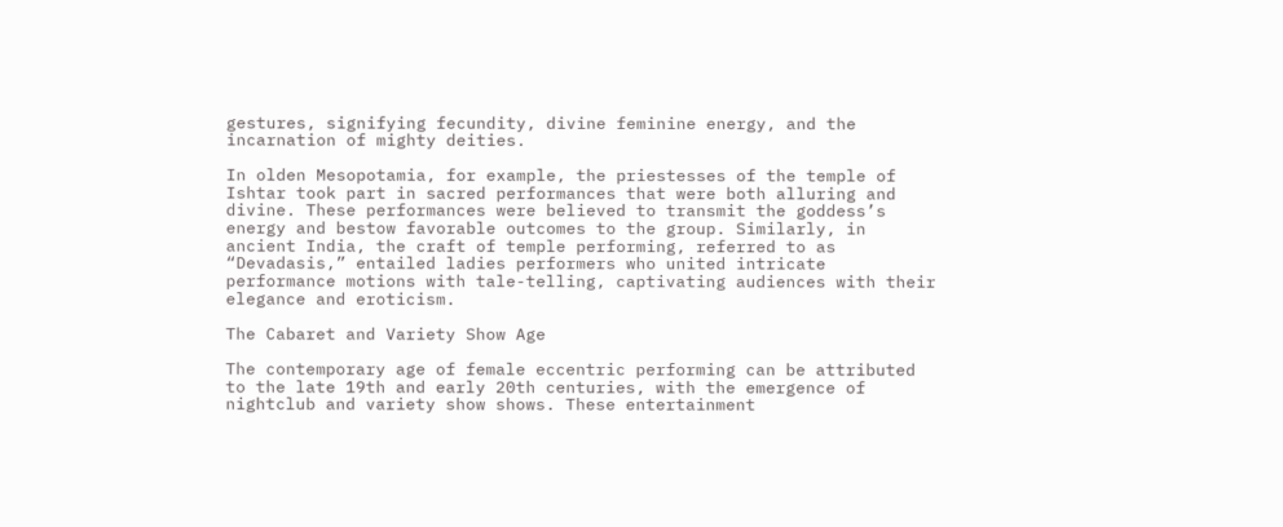gestures, signifying fecundity, divine feminine energy, and the incarnation of mighty deities.

In olden Mesopotamia, for example, the priestesses of the temple of Ishtar took part in sacred performances that were both alluring and divine. These performances were believed to transmit the goddess’s energy and bestow favorable outcomes to the group. Similarly, in ancient India, the craft of temple performing, referred to as “Devadasis,” entailed ladies performers who united intricate performance motions with tale-telling, captivating audiences with their elegance and eroticism.

The Cabaret and Variety Show Age

The contemporary age of female eccentric performing can be attributed to the late 19th and early 20th centuries, with the emergence of nightclub and variety show shows. These entertainment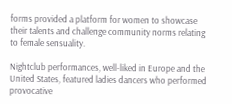forms provided a platform for women to showcase their talents and challenge community norms relating to female sensuality.

Nightclub performances, well-liked in Europe and the United States, featured ladies dancers who performed provocative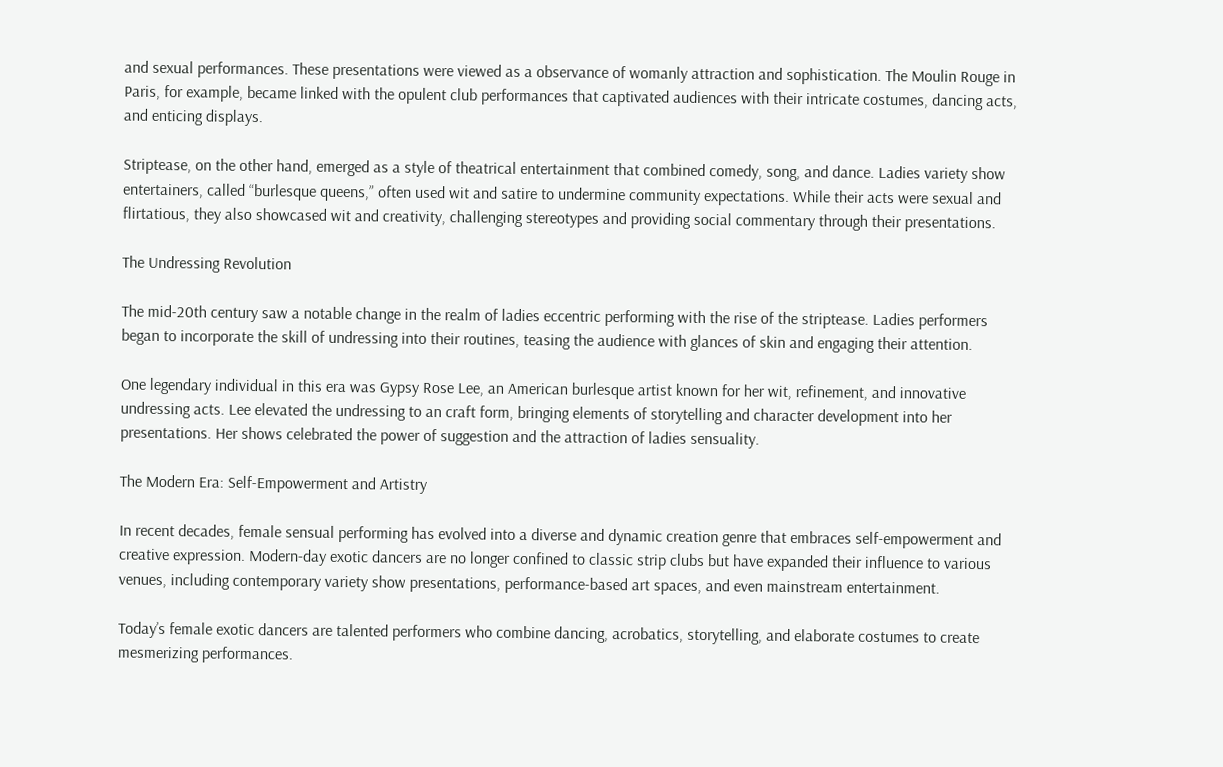and sexual performances. These presentations were viewed as a observance of womanly attraction and sophistication. The Moulin Rouge in Paris, for example, became linked with the opulent club performances that captivated audiences with their intricate costumes, dancing acts, and enticing displays.

Striptease, on the other hand, emerged as a style of theatrical entertainment that combined comedy, song, and dance. Ladies variety show entertainers, called “burlesque queens,” often used wit and satire to undermine community expectations. While their acts were sexual and flirtatious, they also showcased wit and creativity, challenging stereotypes and providing social commentary through their presentations.

The Undressing Revolution

The mid-20th century saw a notable change in the realm of ladies eccentric performing with the rise of the striptease. Ladies performers began to incorporate the skill of undressing into their routines, teasing the audience with glances of skin and engaging their attention.

One legendary individual in this era was Gypsy Rose Lee, an American burlesque artist known for her wit, refinement, and innovative undressing acts. Lee elevated the undressing to an craft form, bringing elements of storytelling and character development into her presentations. Her shows celebrated the power of suggestion and the attraction of ladies sensuality.

The Modern Era: Self-Empowerment and Artistry

In recent decades, female sensual performing has evolved into a diverse and dynamic creation genre that embraces self-empowerment and creative expression. Modern-day exotic dancers are no longer confined to classic strip clubs but have expanded their influence to various venues, including contemporary variety show presentations, performance-based art spaces, and even mainstream entertainment.

Today’s female exotic dancers are talented performers who combine dancing, acrobatics, storytelling, and elaborate costumes to create mesmerizing performances.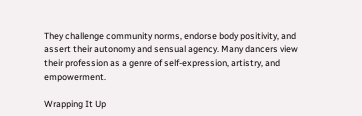They challenge community norms, endorse body positivity, and assert their autonomy and sensual agency. Many dancers view their profession as a genre of self-expression, artistry, and empowerment.

Wrapping It Up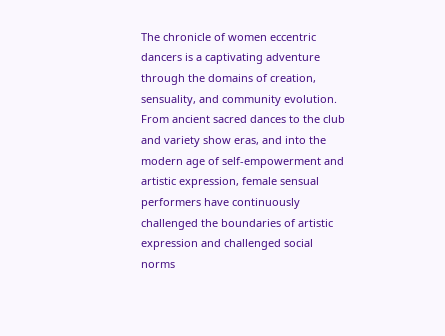The chronicle of women eccentric dancers is a captivating adventure through the domains of creation, sensuality, and community evolution. From ancient sacred dances to the club and variety show eras, and into the modern age of self-empowerment and artistic expression, female sensual performers have continuously challenged the boundaries of artistic expression and challenged social norms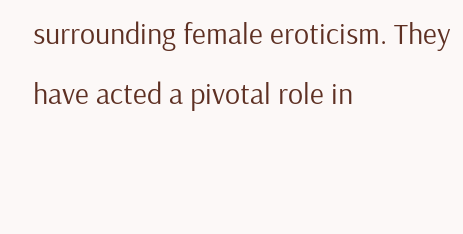surrounding female eroticism. They have acted a pivotal role in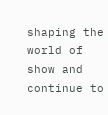shaping the world of show and continue to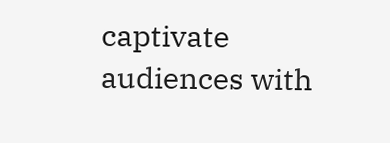captivate audiences with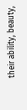their ability, beauty,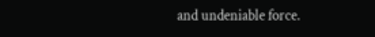and undeniable force.